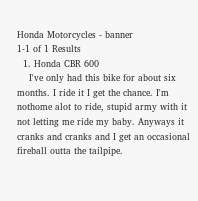Honda Motorcycles - banner
1-1 of 1 Results
  1. Honda CBR 600
    I've only had this bike for about six months. I ride it I get the chance. I'm nothome alot to ride, stupid army with it not letting me ride my baby. Anyways it cranks and cranks and I get an occasional fireball outta the tailpipe.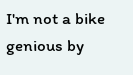I'm not a bike genious by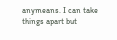anymeans. I can take things apart but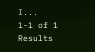I...
1-1 of 1 Results